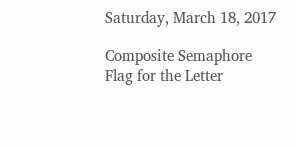Saturday, March 18, 2017

Composite Semaphore Flag for the Letter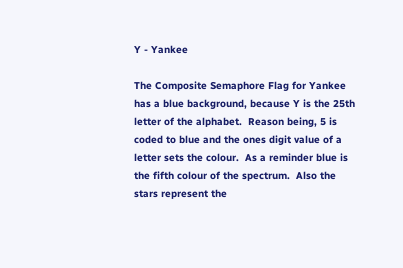Y - Yankee

The Composite Semaphore Flag for Yankee has a blue background, because Y is the 25th letter of the alphabet.  Reason being, 5 is coded to blue and the ones digit value of a letter sets the colour.  As a reminder blue is the fifth colour of the spectrum.  Also the stars represent the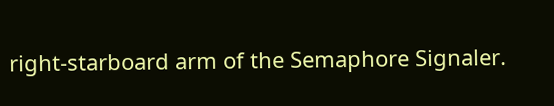right-starboard arm of the Semaphore Signaler.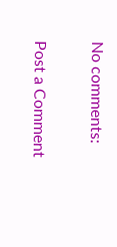No comments:

Post a Comment